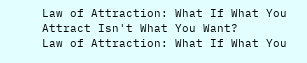Law of Attraction: What If What You Attract Isn't What You Want?
Law of Attraction: What If What You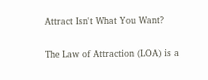Attract Isn't What You Want?


The Law of Attraction (LOA) is a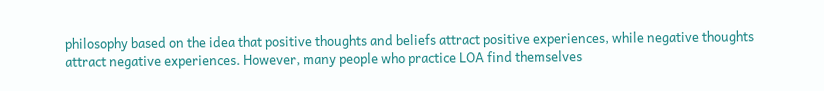philosophy based on the idea that positive thoughts and beliefs attract positive experiences, while negative thoughts attract negative experiences. However, many people who practice LOA find themselves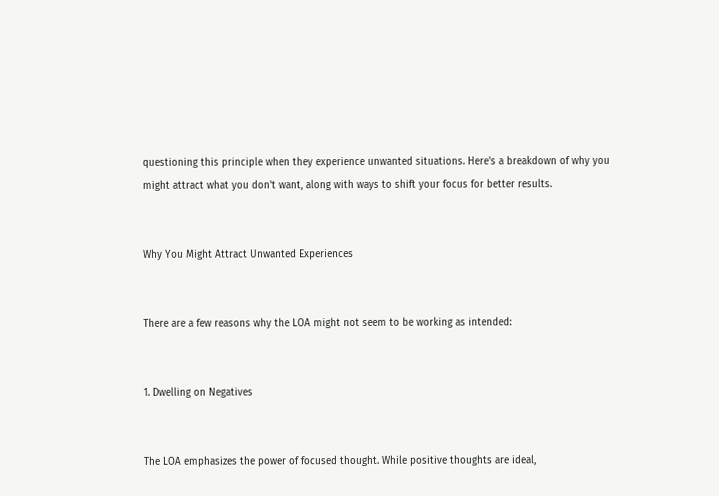questioning this principle when they experience unwanted situations. Here's a breakdown of why you might attract what you don't want, along with ways to shift your focus for better results.


Why You Might Attract Unwanted Experiences


There are a few reasons why the LOA might not seem to be working as intended:


1. Dwelling on Negatives


The LOA emphasizes the power of focused thought. While positive thoughts are ideal,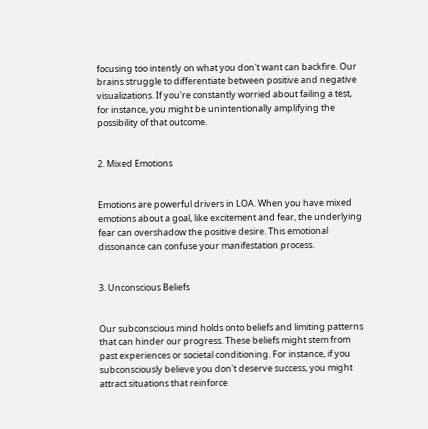focusing too intently on what you don't want can backfire. Our brains struggle to differentiate between positive and negative visualizations. If you're constantly worried about failing a test, for instance, you might be unintentionally amplifying the possibility of that outcome.


2. Mixed Emotions


Emotions are powerful drivers in LOA. When you have mixed emotions about a goal, like excitement and fear, the underlying fear can overshadow the positive desire. This emotional dissonance can confuse your manifestation process.


3. Unconscious Beliefs


Our subconscious mind holds onto beliefs and limiting patterns that can hinder our progress. These beliefs might stem from past experiences or societal conditioning. For instance, if you subconsciously believe you don't deserve success, you might attract situations that reinforce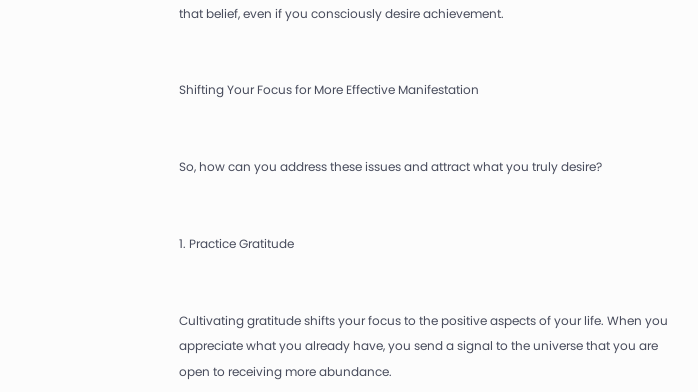that belief, even if you consciously desire achievement.


Shifting Your Focus for More Effective Manifestation


So, how can you address these issues and attract what you truly desire?


1. Practice Gratitude


Cultivating gratitude shifts your focus to the positive aspects of your life. When you appreciate what you already have, you send a signal to the universe that you are open to receiving more abundance.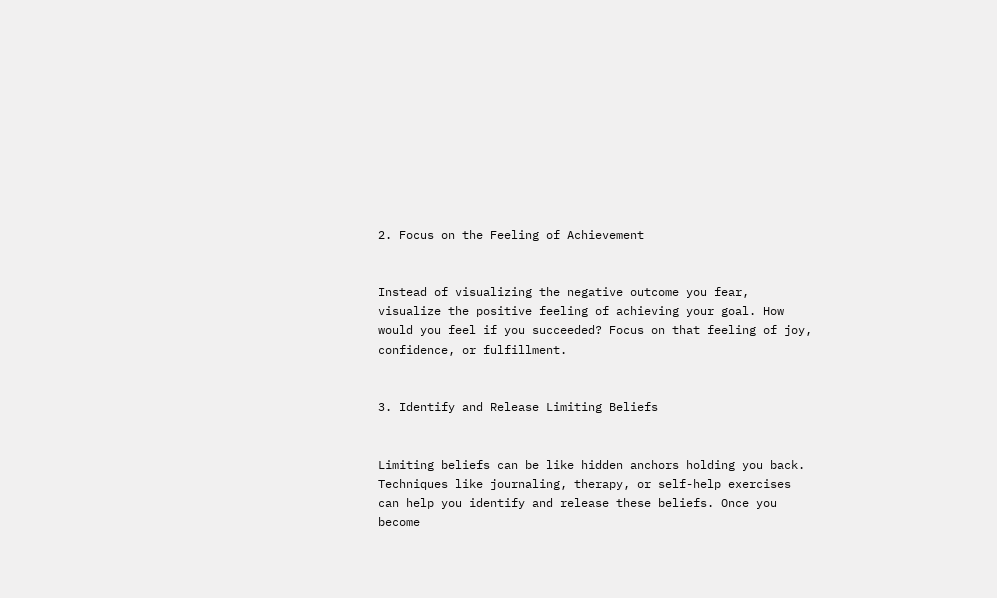2. Focus on the Feeling of Achievement


Instead of visualizing the negative outcome you fear, visualize the positive feeling of achieving your goal. How would you feel if you succeeded? Focus on that feeling of joy, confidence, or fulfillment.


3. Identify and Release Limiting Beliefs


Limiting beliefs can be like hidden anchors holding you back. Techniques like journaling, therapy, or self-help exercises can help you identify and release these beliefs. Once you become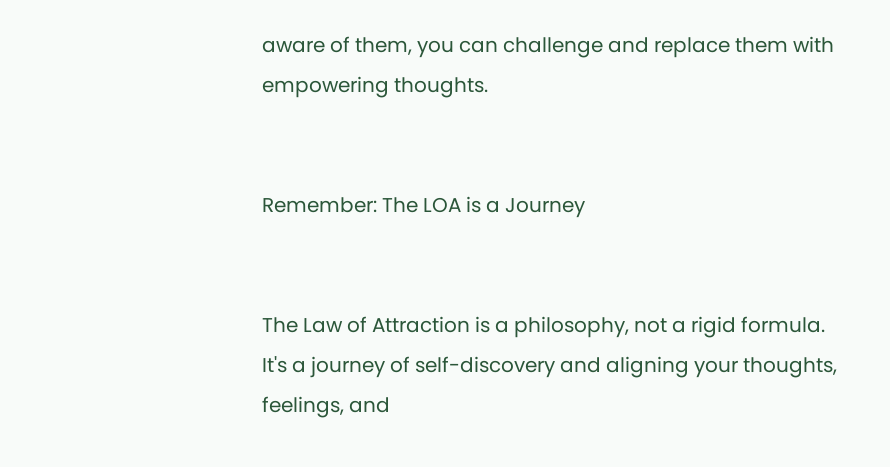aware of them, you can challenge and replace them with empowering thoughts.


Remember: The LOA is a Journey


The Law of Attraction is a philosophy, not a rigid formula. It's a journey of self-discovery and aligning your thoughts, feelings, and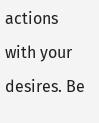actions with your desires. Be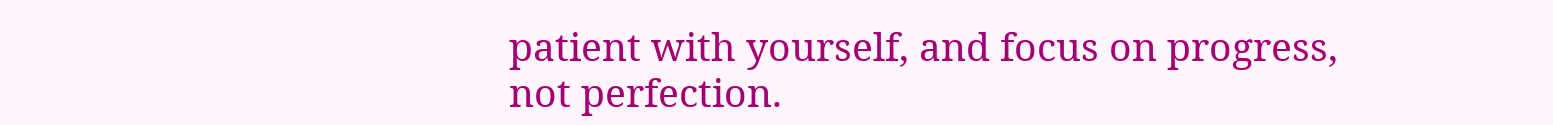patient with yourself, and focus on progress, not perfection.